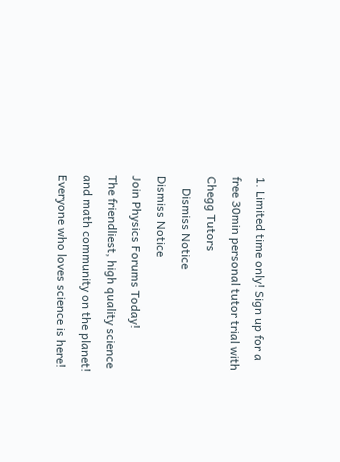1. Limited time only! Sign up for a free 30min personal tutor trial with Chegg Tutors
    Dismiss Notice
Dismiss Notice
Join Physics Forums Today!
The friendliest, high quality science and math community on the planet! Everyone who loves science is here!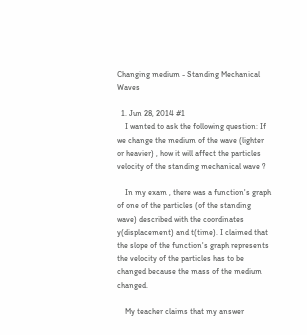Changing medium - Standing Mechanical Waves

  1. Jun 28, 2014 #1
    I wanted to ask the following question: If we change the medium of the wave (lighter or heavier) , how it will affect the particles velocity of the standing mechanical wave ?

    In my exam , there was a function's graph of one of the particles (of the standing wave) described with the coordinates y(displacement) and t(time). I claimed that the slope of the function's graph represents the velocity of the particles has to be changed because the mass of the medium changed.

    My teacher claims that my answer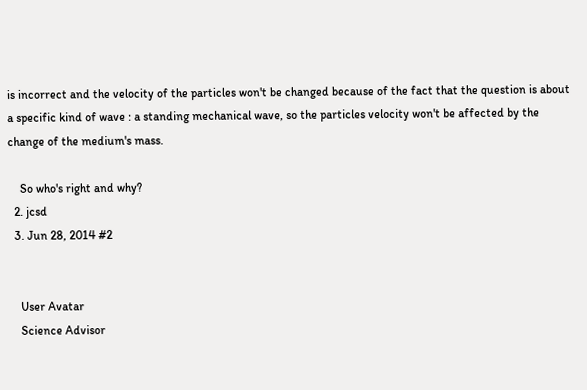is incorrect and the velocity of the particles won't be changed because of the fact that the question is about a specific kind of wave : a standing mechanical wave, so the particles velocity won't be affected by the change of the medium's mass.

    So who's right and why?
  2. jcsd
  3. Jun 28, 2014 #2


    User Avatar
    Science Advisor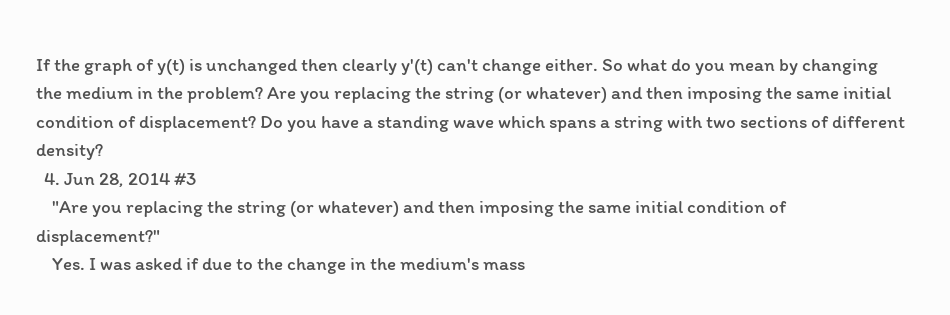If the graph of y(t) is unchanged then clearly y'(t) can't change either. So what do you mean by changing the medium in the problem? Are you replacing the string (or whatever) and then imposing the same initial condition of displacement? Do you have a standing wave which spans a string with two sections of different density?
  4. Jun 28, 2014 #3
    "Are you replacing the string (or whatever) and then imposing the same initial condition of displacement?"
    Yes. I was asked if due to the change in the medium's mass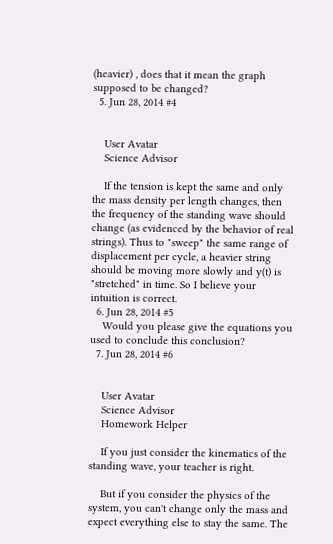(heavier) , does that it mean the graph supposed to be changed?
  5. Jun 28, 2014 #4


    User Avatar
    Science Advisor

    If the tension is kept the same and only the mass density per length changes, then the frequency of the standing wave should change (as evidenced by the behavior of real strings). Thus to "sweep" the same range of displacement per cycle, a heavier string should be moving more slowly and y(t) is "stretched" in time. So I believe your intuition is correct.
  6. Jun 28, 2014 #5
    Would you please give the equations you used to conclude this conclusion?
  7. Jun 28, 2014 #6


    User Avatar
    Science Advisor
    Homework Helper

    If you just consider the kinematics of the standing wave, your teacher is right.

    But if you consider the physics of the system, you can't change only the mass and expect everything else to stay the same. The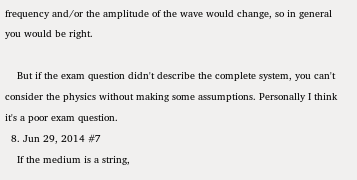frequency and/or the amplitude of the wave would change, so in general you would be right.

    But if the exam question didn't describe the complete system, you can't consider the physics without making some assumptions. Personally I think it's a poor exam question.
  8. Jun 29, 2014 #7
    If the medium is a string,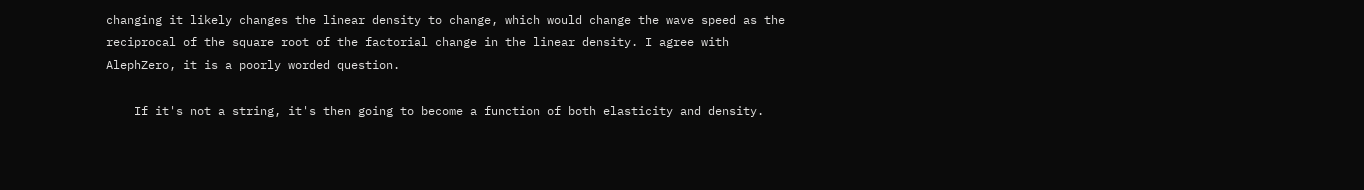changing it likely changes the linear density to change, which would change the wave speed as the reciprocal of the square root of the factorial change in the linear density. I agree with AlephZero, it is a poorly worded question.

    If it's not a string, it's then going to become a function of both elasticity and density.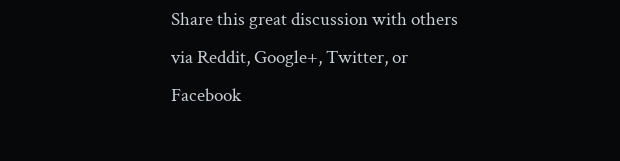Share this great discussion with others via Reddit, Google+, Twitter, or Facebook